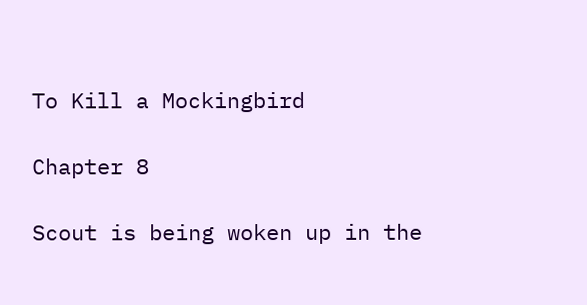To Kill a Mockingbird

Chapter 8

Scout is being woken up in the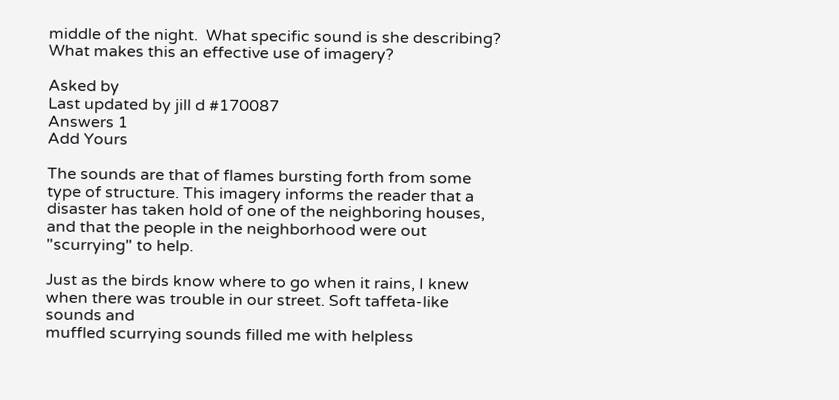middle of the night.  What specific sound is she describing?  What makes this an effective use of imagery?

Asked by
Last updated by jill d #170087
Answers 1
Add Yours

The sounds are that of flames bursting forth from some type of structure. This imagery informs the reader that a disaster has taken hold of one of the neighboring houses, and that the people in the neighborhood were out "scurrying" to help.

Just as the birds know where to go when it rains, I knew when there was trouble in our street. Soft taffeta-like sounds and
muffled scurrying sounds filled me with helpless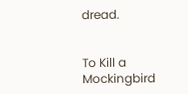dread.


To Kill a Mockingbird